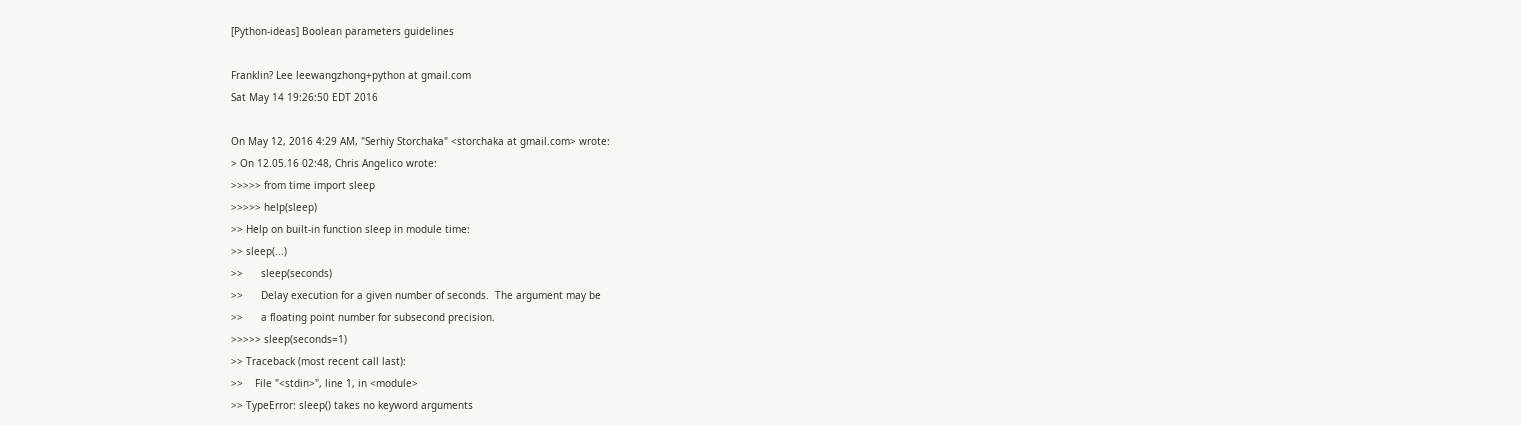[Python-ideas] Boolean parameters guidelines

Franklin? Lee leewangzhong+python at gmail.com
Sat May 14 19:26:50 EDT 2016

On May 12, 2016 4:29 AM, "Serhiy Storchaka" <storchaka at gmail.com> wrote:
> On 12.05.16 02:48, Chris Angelico wrote:
>>>>> from time import sleep
>>>>> help(sleep)
>> Help on built-in function sleep in module time:
>> sleep(...)
>>      sleep(seconds)
>>      Delay execution for a given number of seconds.  The argument may be
>>      a floating point number for subsecond precision.
>>>>> sleep(seconds=1)
>> Traceback (most recent call last):
>>    File "<stdin>", line 1, in <module>
>> TypeError: sleep() takes no keyword arguments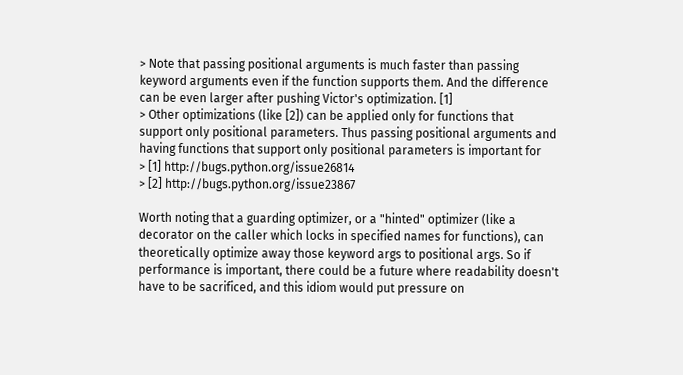> Note that passing positional arguments is much faster than passing
keyword arguments even if the function supports them. And the difference
can be even larger after pushing Victor's optimization. [1]
> Other optimizations (like [2]) can be applied only for functions that
support only positional parameters. Thus passing positional arguments and
having functions that support only positional parameters is important for
> [1] http://bugs.python.org/issue26814
> [2] http://bugs.python.org/issue23867

Worth noting that a guarding optimizer, or a "hinted" optimizer (like a
decorator on the caller which locks in specified names for functions), can
theoretically optimize away those keyword args to positional args. So if
performance is important, there could be a future where readability doesn't
have to be sacrificed, and this idiom would put pressure on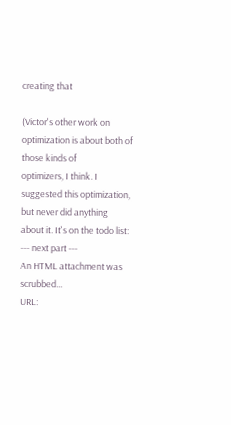creating that

(Victor's other work on optimization is about both of those kinds of
optimizers, I think. I suggested this optimization, but never did anything
about it. It's on the todo list:
--- next part ---
An HTML attachment was scrubbed...
URL: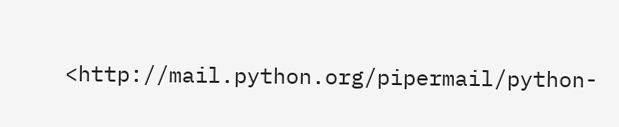<http://mail.python.org/pipermail/python-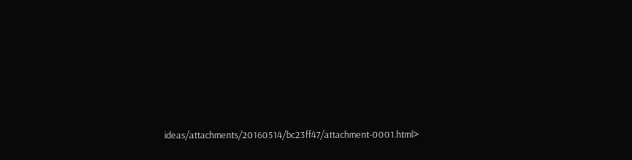ideas/attachments/20160514/bc23ff47/attachment-0001.html>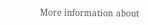More information about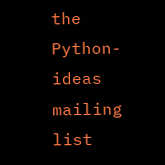the Python-ideas mailing list